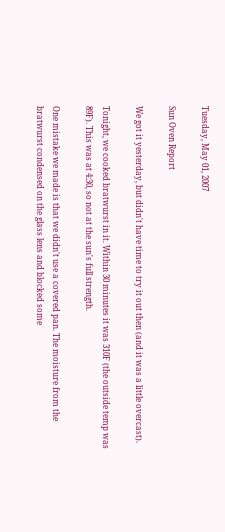Tuesday, May 01, 2007

Sun Oven Report

We got it yesterday, but didn't have time to try it out then (and it was a little overcast).

Tonight, we cooked bratwurst in it. Within 30 minutes it was 310F (the outside temp was 89F). This was at 4:30, so not at the sun's full strength.

One mistake we made is that we didn't use a covered pan. The moisture from the bratwurst condensed on the glass lens and blocked some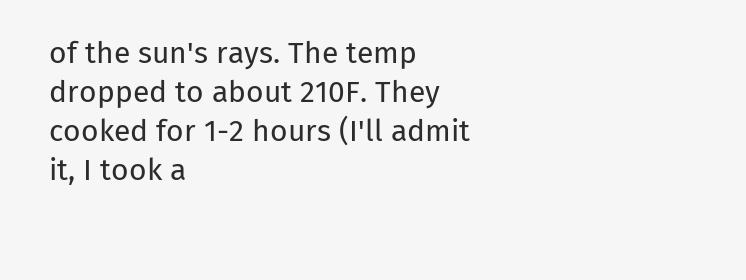of the sun's rays. The temp dropped to about 210F. They cooked for 1-2 hours (I'll admit it, I took a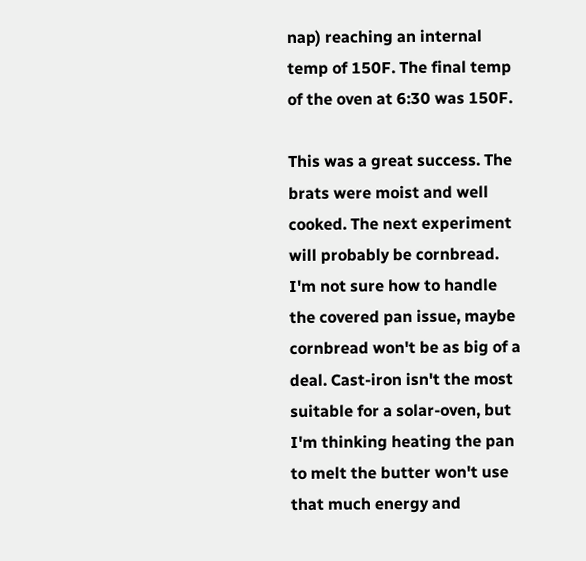nap) reaching an internal temp of 150F. The final temp of the oven at 6:30 was 150F.

This was a great success. The brats were moist and well cooked. The next experiment will probably be cornbread. I'm not sure how to handle the covered pan issue, maybe cornbread won't be as big of a deal. Cast-iron isn't the most suitable for a solar-oven, but I'm thinking heating the pan to melt the butter won't use that much energy and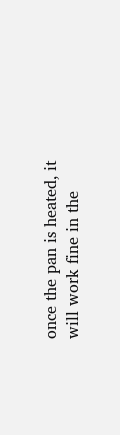once the pan is heated, it will work fine in the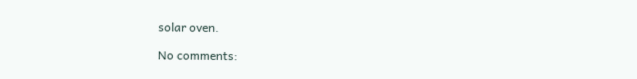solar oven.

No comments: